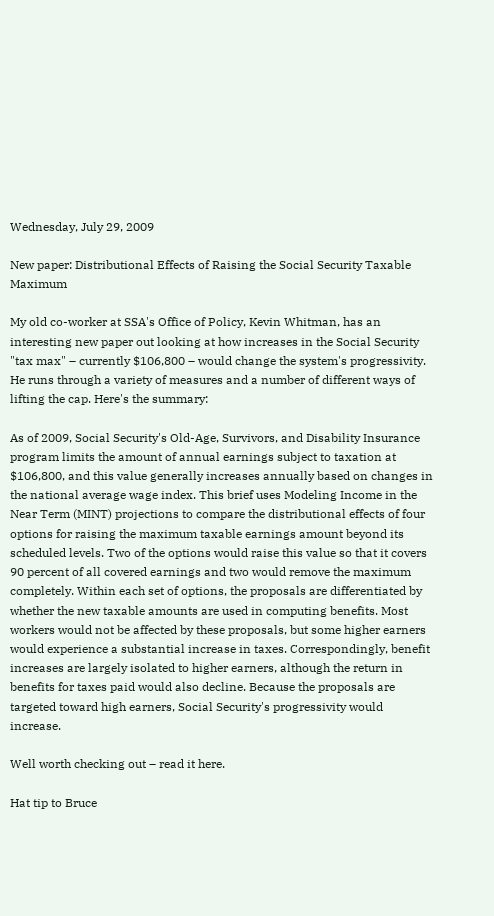Wednesday, July 29, 2009

New paper: Distributional Effects of Raising the Social Security Taxable Maximum

My old co-worker at SSA's Office of Policy, Kevin Whitman, has an interesting new paper out looking at how increases in the Social Security "tax max" – currently $106,800 – would change the system's progressivity. He runs through a variety of measures and a number of different ways of lifting the cap. Here's the summary:

As of 2009, Social Security's Old-Age, Survivors, and Disability Insurance program limits the amount of annual earnings subject to taxation at $106,800, and this value generally increases annually based on changes in the national average wage index. This brief uses Modeling Income in the Near Term (MINT) projections to compare the distributional effects of four options for raising the maximum taxable earnings amount beyond its scheduled levels. Two of the options would raise this value so that it covers 90 percent of all covered earnings and two would remove the maximum completely. Within each set of options, the proposals are differentiated by whether the new taxable amounts are used in computing benefits. Most workers would not be affected by these proposals, but some higher earners would experience a substantial increase in taxes. Correspondingly, benefit increases are largely isolated to higher earners, although the return in benefits for taxes paid would also decline. Because the proposals are targeted toward high earners, Social Security's progressivity would increase.

Well worth checking out – read it here.

Hat tip to Bruce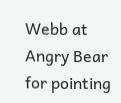Webb at Angry Bear for pointing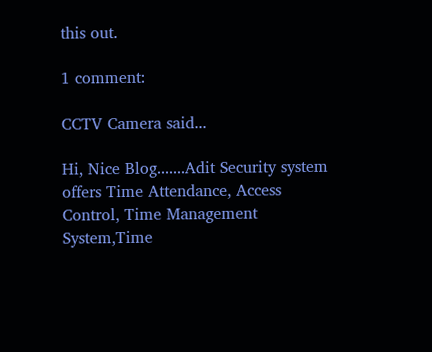this out.

1 comment:

CCTV Camera said...

Hi, Nice Blog.......Adit Security system offers Time Attendance, Access Control, Time Management System,Time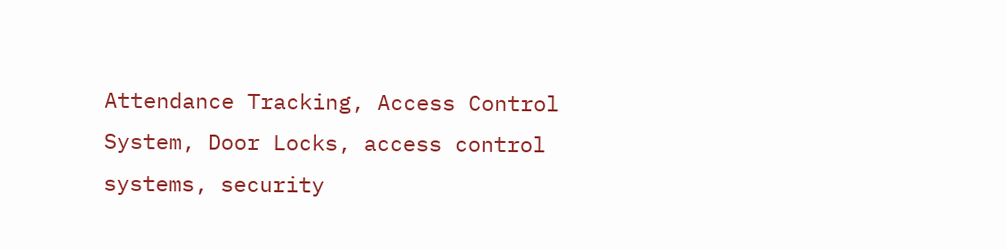Attendance Tracking, Access Control System, Door Locks, access control systems, security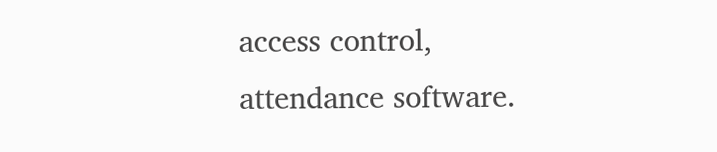access control, attendance software.